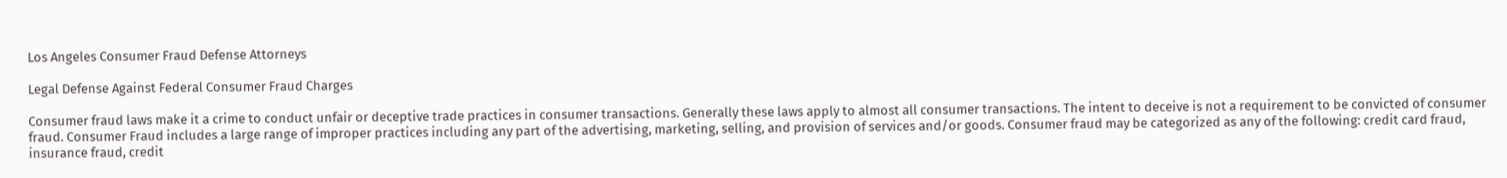Los Angeles Consumer Fraud Defense Attorneys

Legal Defense Against Federal Consumer Fraud Charges

Consumer fraud laws make it a crime to conduct unfair or deceptive trade practices in consumer transactions. Generally these laws apply to almost all consumer transactions. The intent to deceive is not a requirement to be convicted of consumer fraud. Consumer Fraud includes a large range of improper practices including any part of the advertising, marketing, selling, and provision of services and/or goods. Consumer fraud may be categorized as any of the following: credit card fraud, insurance fraud, credit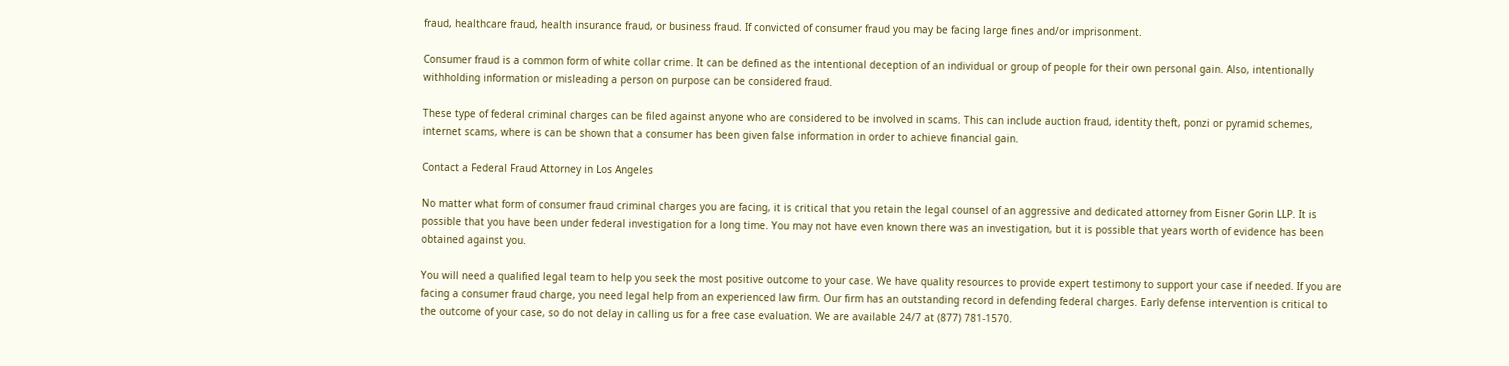fraud, healthcare fraud, health insurance fraud, or business fraud. If convicted of consumer fraud you may be facing large fines and/or imprisonment.

Consumer fraud is a common form of white collar crime. It can be defined as the intentional deception of an individual or group of people for their own personal gain. Also, intentionally withholding information or misleading a person on purpose can be considered fraud.

These type of federal criminal charges can be filed against anyone who are considered to be involved in scams. This can include auction fraud, identity theft, ponzi or pyramid schemes, internet scams, where is can be shown that a consumer has been given false information in order to achieve financial gain.

Contact a Federal Fraud Attorney in Los Angeles

No matter what form of consumer fraud criminal charges you are facing, it is critical that you retain the legal counsel of an aggressive and dedicated attorney from Eisner Gorin LLP. It is possible that you have been under federal investigation for a long time. You may not have even known there was an investigation, but it is possible that years worth of evidence has been obtained against you.

You will need a qualified legal team to help you seek the most positive outcome to your case. We have quality resources to provide expert testimony to support your case if needed. If you are facing a consumer fraud charge, you need legal help from an experienced law firm. Our firm has an outstanding record in defending federal charges. Early defense intervention is critical to the outcome of your case, so do not delay in calling us for a free case evaluation. We are available 24/7 at (877) 781-1570.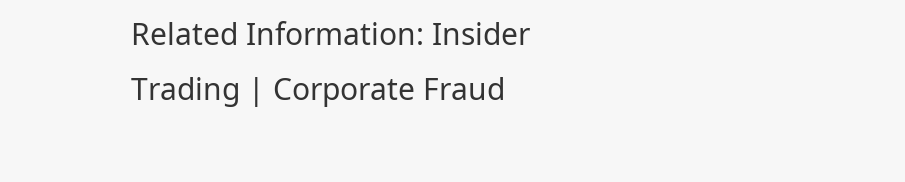Related Information: Insider Trading | Corporate Fraud